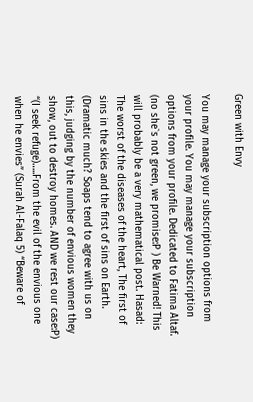Green with Envy

You may manage your subscription options from your profile. You may manage your subscription options from your profile. Dedicated to Fatima Altaf. (no she`s not green, we promise:P ) Be Warned! This will probably be a very mathematical post. Hasad: The worst of the diseases of the heart, The first of sins in the skies and the first of sins on Earth. (Dramatic much? Soaps tend to agree with us on this, judging by the number of envious women they show, out to destroy homes. AND we rest our case:P) “(I seek refuge)…..From the evil of the envious one when he envies” (Surah Al-Falaq 5) “Beware of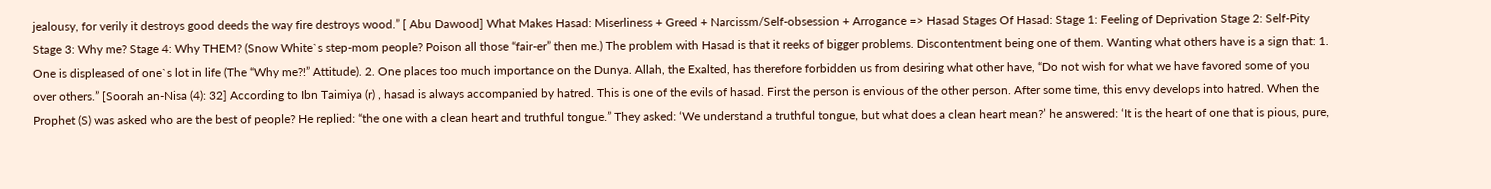jealousy, for verily it destroys good deeds the way fire destroys wood.” [ Abu Dawood] What Makes Hasad: Miserliness + Greed + Narcissm/Self-obsession + Arrogance => Hasad Stages Of Hasad: Stage 1: Feeling of Deprivation Stage 2: Self-Pity Stage 3: Why me? Stage 4: Why THEM? (Snow White`s step-mom people? Poison all those “fair-er” then me.) The problem with Hasad is that it reeks of bigger problems. Discontentment being one of them. Wanting what others have is a sign that: 1. One is displeased of one`s lot in life (The “Why me?!” Attitude). 2. One places too much importance on the Dunya. Allah, the Exalted, has therefore forbidden us from desiring what other have, “Do not wish for what we have favored some of you over others.” [Soorah an-Nisa (4): 32] According to Ibn Taimiya (r) , hasad is always accompanied by hatred. This is one of the evils of hasad. First the person is envious of the other person. After some time, this envy develops into hatred. When the Prophet (S) was asked who are the best of people? He replied: “the one with a clean heart and truthful tongue.” They asked: ‘We understand a truthful tongue, but what does a clean heart mean?’ he answered: ‘It is the heart of one that is pious, pure,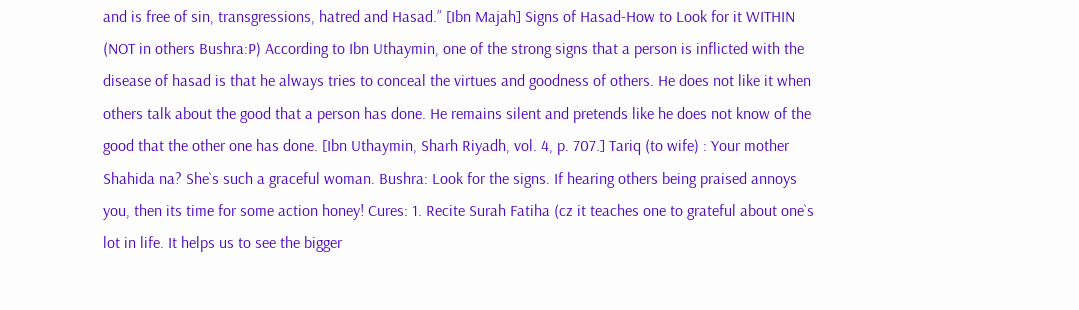and is free of sin, transgressions, hatred and Hasad.” [Ibn Majah] Signs of Hasad-How to Look for it WITHIN (NOT in others Bushra:P) According to Ibn Uthaymin, one of the strong signs that a person is inflicted with the disease of hasad is that he always tries to conceal the virtues and goodness of others. He does not like it when others talk about the good that a person has done. He remains silent and pretends like he does not know of the good that the other one has done. [Ibn Uthaymin, Sharh Riyadh, vol. 4, p. 707.] Tariq (to wife) : Your mother Shahida na? She`s such a graceful woman. Bushra: Look for the signs. If hearing others being praised annoys you, then its time for some action honey! Cures: 1. Recite Surah Fatiha (cz it teaches one to grateful about one`s lot in life. It helps us to see the bigger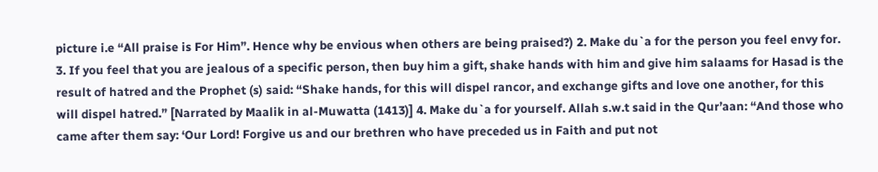picture i.e “All praise is For Him”. Hence why be envious when others are being praised?) 2. Make du`a for the person you feel envy for. 3. If you feel that you are jealous of a specific person, then buy him a gift, shake hands with him and give him salaams for Hasad is the result of hatred and the Prophet (s) said: “Shake hands, for this will dispel rancor, and exchange gifts and love one another, for this will dispel hatred.” [Narrated by Maalik in al-Muwatta (1413)] 4. Make du`a for yourself. Allah s.w.t said in the Qur’aan: “And those who came after them say: ‘Our Lord! Forgive us and our brethren who have preceded us in Faith and put not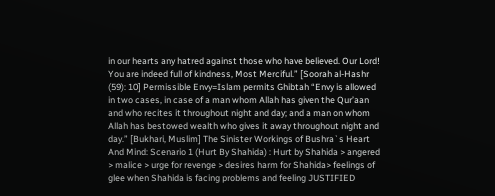in our hearts any hatred against those who have believed. Our Lord! You are indeed full of kindness, Most Merciful.” [Soorah al-Hashr (59): 10] Permissible Envy=Islam permits Ghibtah “Envy is allowed in two cases, in case of a man whom Allah has given the Qur’aan and who recites it throughout night and day; and a man on whom Allah has bestowed wealth who gives it away throughout night and day.” [Bukhari, Muslim] The Sinister Workings of Bushra`s Heart And Mind: Scenario 1 (Hurt By Shahida) : Hurt by Shahida > angered > malice > urge for revenge > desires harm for Shahida> feelings of glee when Shahida is facing problems and feeling JUSTIFIED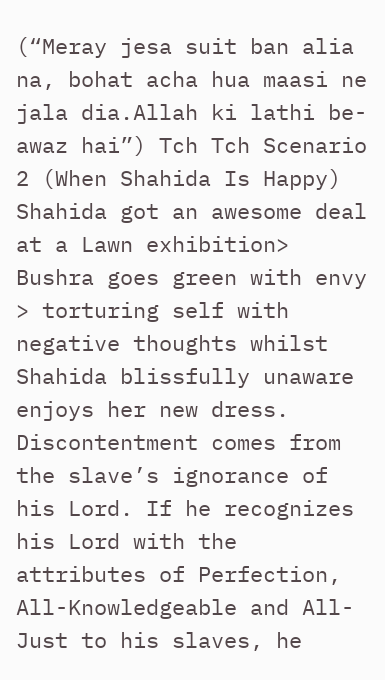(“Meray jesa suit ban alia na, bohat acha hua maasi ne jala dia.Allah ki lathi be-awaz hai”) Tch Tch Scenario 2 (When Shahida Is Happy) Shahida got an awesome deal at a Lawn exhibition> Bushra goes green with envy > torturing self with negative thoughts whilst Shahida blissfully unaware enjoys her new dress. Discontentment comes from the slave’s ignorance of his Lord. If he recognizes his Lord with the attributes of Perfection, All-Knowledgeable and All-Just to his slaves, he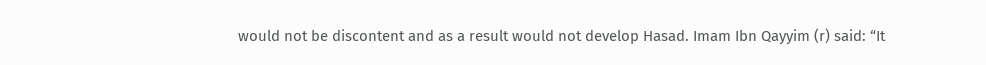would not be discontent and as a result would not develop Hasad. Imam Ibn Qayyim (r) said: “It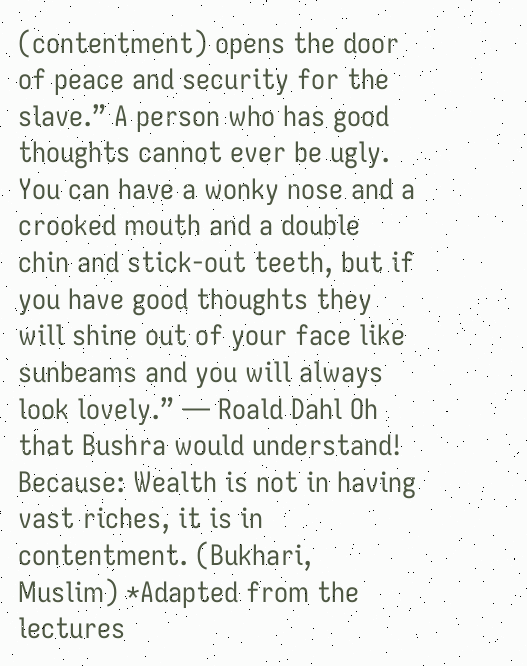(contentment) opens the door of peace and security for the slave.” A person who has good thoughts cannot ever be ugly. You can have a wonky nose and a crooked mouth and a double chin and stick-out teeth, but if you have good thoughts they will shine out of your face like sunbeams and you will always look lovely.” — Roald Dahl Oh that Bushra would understand! Because: Wealth is not in having vast riches, it is in contentment. (Bukhari, Muslim) *Adapted from the lectures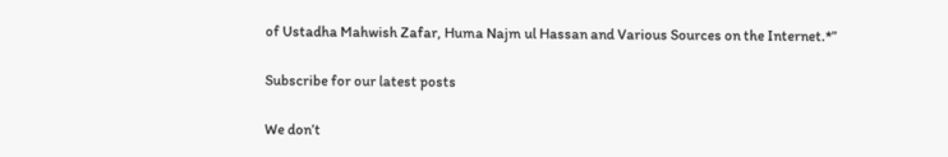of Ustadha Mahwish Zafar, Huma Najm ul Hassan and Various Sources on the Internet.*”

Subscribe for our latest posts

We don’t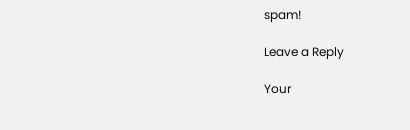spam!

Leave a Reply

Your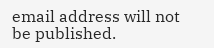email address will not be published.